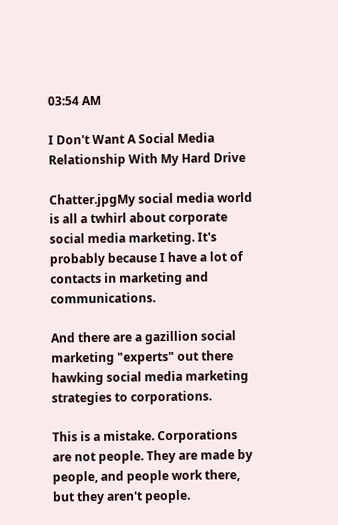03:54 AM

I Don't Want A Social Media Relationship With My Hard Drive

Chatter.jpgMy social media world is all a twhirl about corporate social media marketing. It's probably because I have a lot of contacts in marketing and communications.

And there are a gazillion social marketing "experts" out there hawking social media marketing strategies to corporations.

This is a mistake. Corporations are not people. They are made by people, and people work there, but they aren't people.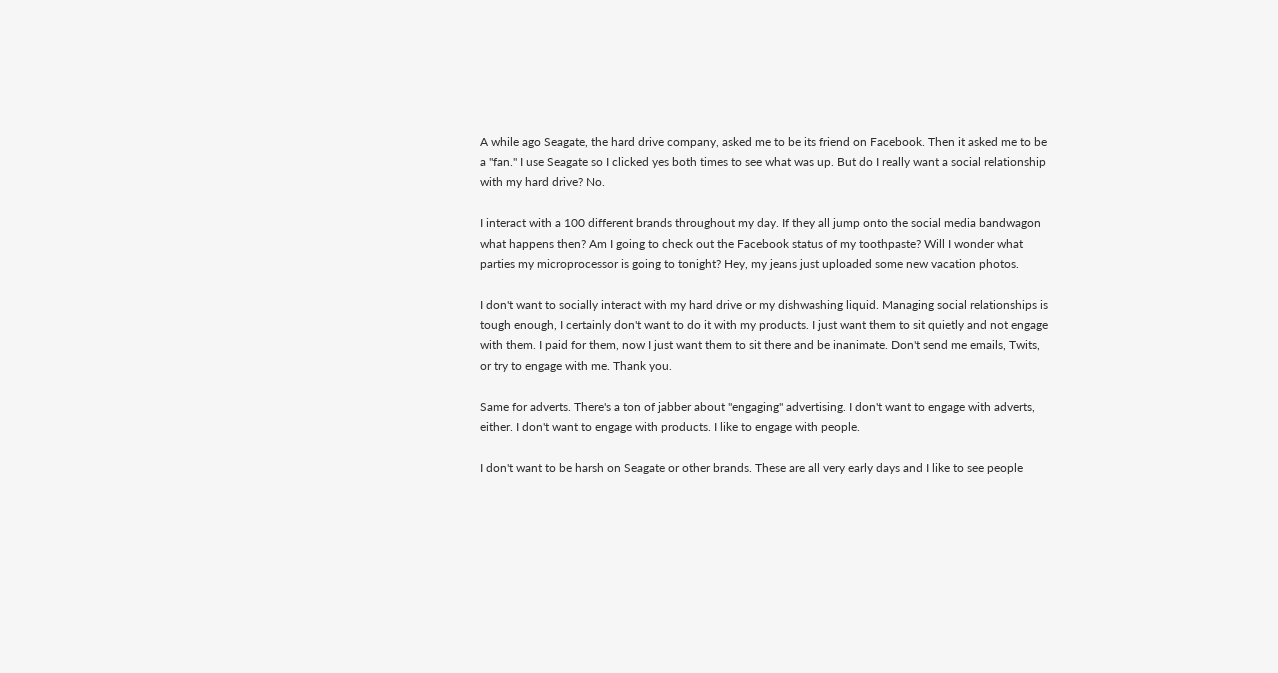A while ago Seagate, the hard drive company, asked me to be its friend on Facebook. Then it asked me to be a "fan." I use Seagate so I clicked yes both times to see what was up. But do I really want a social relationship with my hard drive? No.

I interact with a 100 different brands throughout my day. If they all jump onto the social media bandwagon what happens then? Am I going to check out the Facebook status of my toothpaste? Will I wonder what parties my microprocessor is going to tonight? Hey, my jeans just uploaded some new vacation photos.

I don't want to socially interact with my hard drive or my dishwashing liquid. Managing social relationships is tough enough, I certainly don't want to do it with my products. I just want them to sit quietly and not engage with them. I paid for them, now I just want them to sit there and be inanimate. Don't send me emails, Twits, or try to engage with me. Thank you.

Same for adverts. There's a ton of jabber about "engaging" advertising. I don't want to engage with adverts, either. I don't want to engage with products. I like to engage with people.

I don't want to be harsh on Seagate or other brands. These are all very early days and I like to see people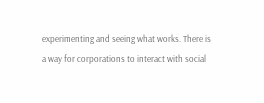experimenting and seeing what works. There is a way for corporations to interact with social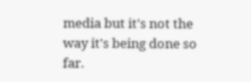media but it's not the way it's being done so far.